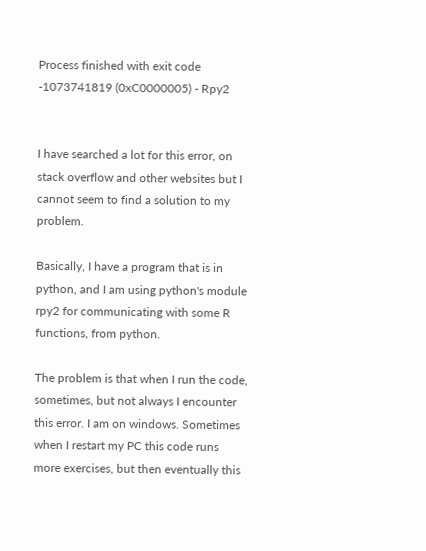Process finished with exit code -1073741819 (0xC0000005) - Rpy2


I have searched a lot for this error, on stack overflow and other websites but I cannot seem to find a solution to my problem.

Basically, I have a program that is in python, and I am using python's module rpy2 for communicating with some R functions, from python.

The problem is that when I run the code, sometimes, but not always I encounter this error. I am on windows. Sometimes when I restart my PC this code runs more exercises, but then eventually this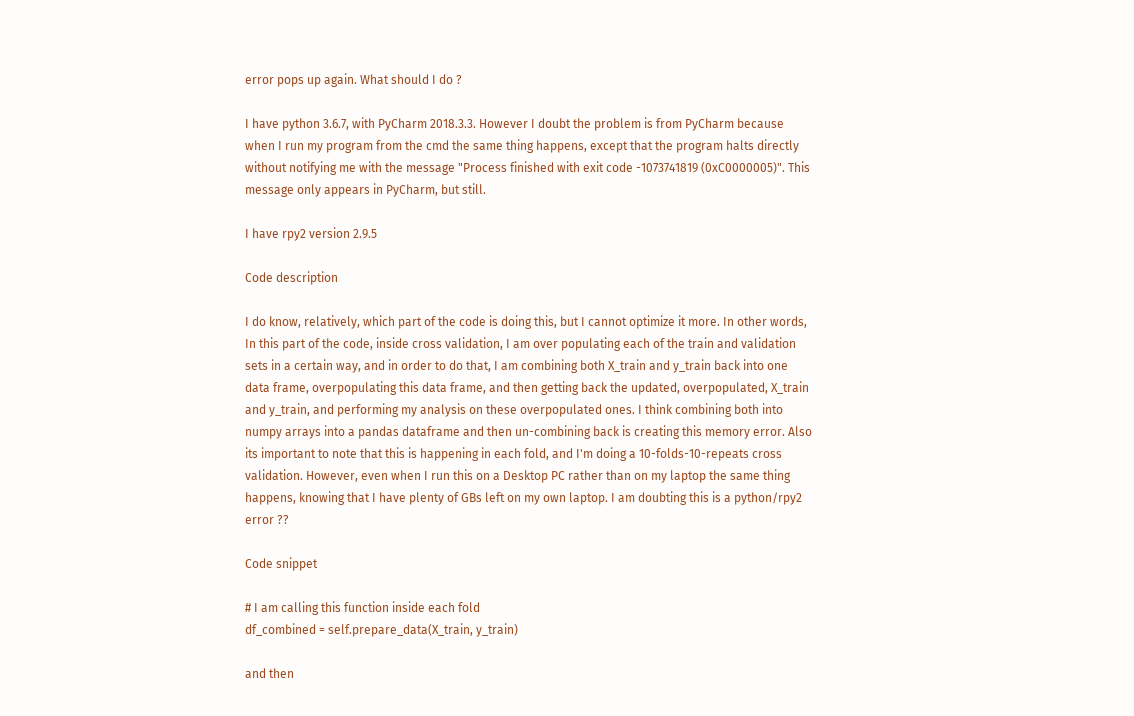error pops up again. What should I do ?

I have python 3.6.7, with PyCharm 2018.3.3. However I doubt the problem is from PyCharm because when I run my program from the cmd the same thing happens, except that the program halts directly without notifying me with the message "Process finished with exit code -1073741819 (0xC0000005)". This message only appears in PyCharm, but still.

I have rpy2 version 2.9.5

Code description

I do know, relatively, which part of the code is doing this, but I cannot optimize it more. In other words, In this part of the code, inside cross validation, I am over populating each of the train and validation sets in a certain way, and in order to do that, I am combining both X_train and y_train back into one data frame, overpopulating this data frame, and then getting back the updated, overpopulated, X_train and y_train, and performing my analysis on these overpopulated ones. I think combining both into numpy arrays into a pandas dataframe and then un-combining back is creating this memory error. Also its important to note that this is happening in each fold, and I'm doing a 10-folds-10-repeats cross validation. However, even when I run this on a Desktop PC rather than on my laptop the same thing happens, knowing that I have plenty of GBs left on my own laptop. I am doubting this is a python/rpy2 error ??

Code snippet

# I am calling this function inside each fold
df_combined = self.prepare_data(X_train, y_train)

and then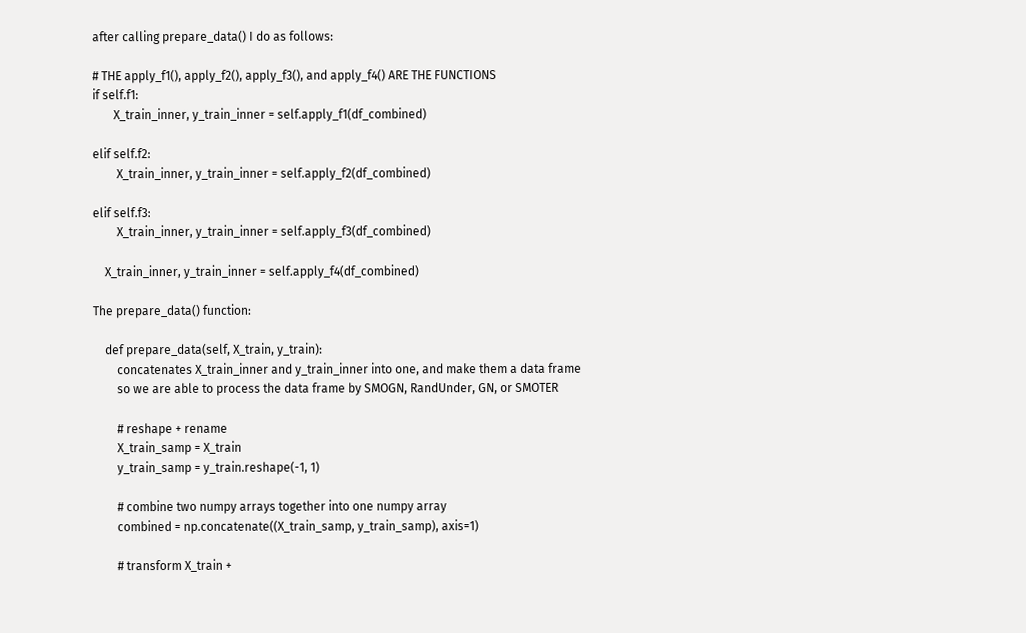after calling prepare_data() I do as follows:

# THE apply_f1(), apply_f2(), apply_f3(), and apply_f4() ARE THE FUNCTIONS
if self.f1:
       X_train_inner, y_train_inner = self.apply_f1(df_combined)

elif self.f2:
        X_train_inner, y_train_inner = self.apply_f2(df_combined)

elif self.f3:
        X_train_inner, y_train_inner = self.apply_f3(df_combined)

    X_train_inner, y_train_inner = self.apply_f4(df_combined)

The prepare_data() function:

    def prepare_data(self, X_train, y_train):
        concatenates X_train_inner and y_train_inner into one, and make them a data frame
        so we are able to process the data frame by SMOGN, RandUnder, GN, or SMOTER

        # reshape + rename
        X_train_samp = X_train
        y_train_samp = y_train.reshape(-1, 1)

        # combine two numpy arrays together into one numpy array
        combined = np.concatenate((X_train_samp, y_train_samp), axis=1)

        # transform X_train +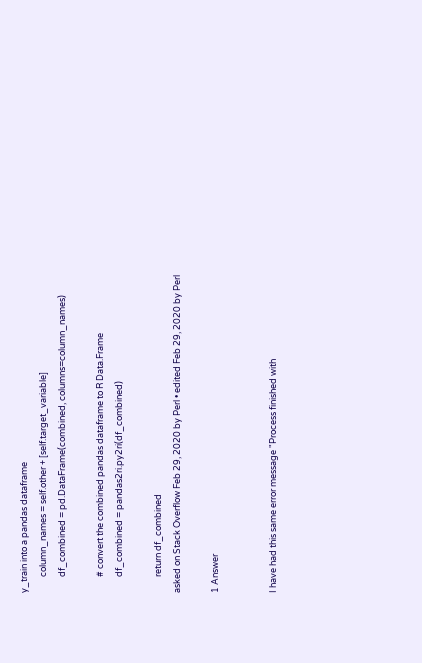y_train into a pandas dataframe
        column_names = self.other + [self.target_variable]
        df_combined = pd.DataFrame(combined, columns=column_names)

        # convert the combined pandas dataframe to R Data.Frame
        df_combined = pandas2ri.py2ri(df_combined)

        return df_combined
asked on Stack Overflow Feb 29, 2020 by Perl • edited Feb 29, 2020 by Perl

1 Answer


I have had this same error message "Process finished with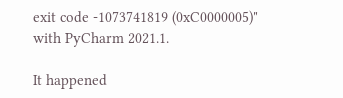exit code -1073741819 (0xC0000005)" with PyCharm 2021.1.

It happened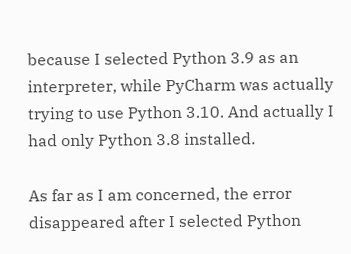because I selected Python 3.9 as an interpreter, while PyCharm was actually trying to use Python 3.10. And actually I had only Python 3.8 installed.

As far as I am concerned, the error disappeared after I selected Python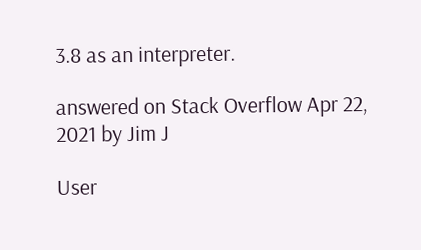3.8 as an interpreter.

answered on Stack Overflow Apr 22, 2021 by Jim J

User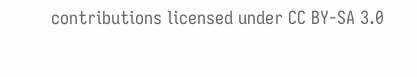contributions licensed under CC BY-SA 3.0